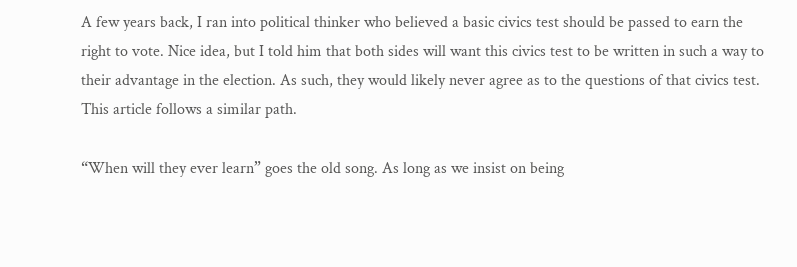A few years back, I ran into political thinker who believed a basic civics test should be passed to earn the right to vote. Nice idea, but I told him that both sides will want this civics test to be written in such a way to their advantage in the election. As such, they would likely never agree as to the questions of that civics test. This article follows a similar path.

“When will they ever learn” goes the old song. As long as we insist on being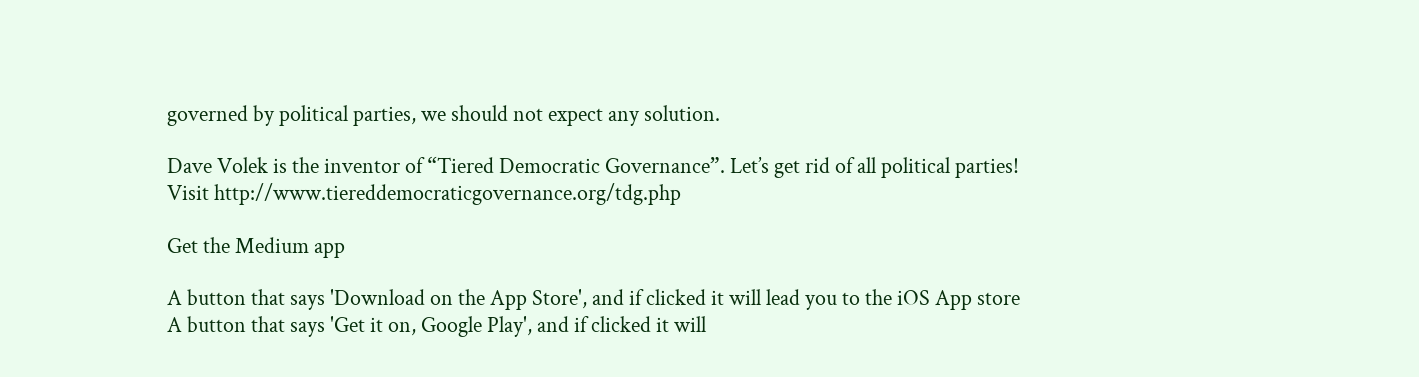governed by political parties, we should not expect any solution.

Dave Volek is the inventor of “Tiered Democratic Governance”. Let’s get rid of all political parties! Visit http://www.tiereddemocraticgovernance.org/tdg.php

Get the Medium app

A button that says 'Download on the App Store', and if clicked it will lead you to the iOS App store
A button that says 'Get it on, Google Play', and if clicked it will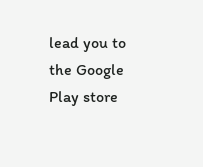lead you to the Google Play store